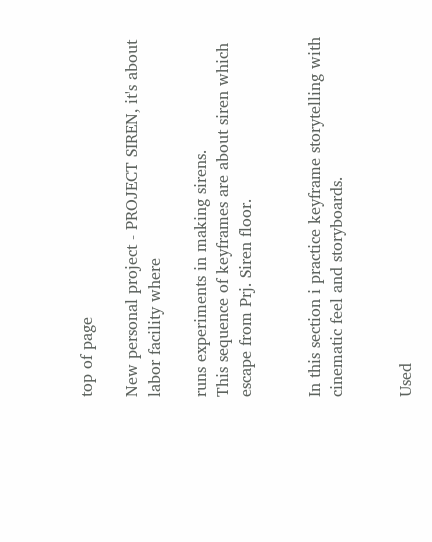top of page

New personal project - PROJECT SIREN, it's about labor facility where

runs experiments in making sirens.
This sequence of keyframes are about siren which escape from Prj. Siren floor.


In this section i practice keyframe storytelling with cinematic feel and storyboards.


Used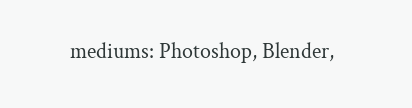mediums: Photoshop, Blender,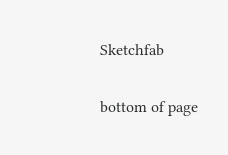Sketchfab

bottom of page